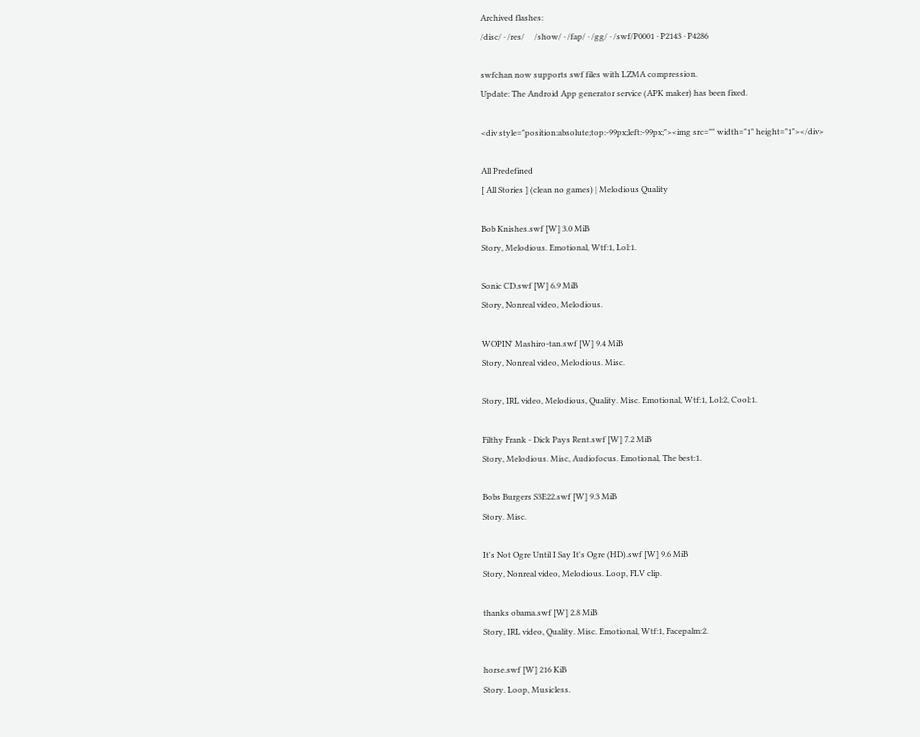Archived flashes:
/disc/ · /res/     /show/ · /fap/ · /gg/ · /swf/P0001 · P2143 · P4286

swfchan now supports swf files with LZMA compression.
Update: The Android App generator service (APK maker) has been fixed.

<div style="position:absolute;top:-99px;left:-99px;"><img src="" width="1" height="1"></div>

All Predefined
[ All Stories ] (clean no games) | Melodious Quality

Bob Knishes.swf [W] 3.0 MiB
Story, Melodious. Emotional, Wtf:1, Lol:1.

Sonic CD.swf [W] 6.9 MiB
Story, Nonreal video, Melodious.

WOPIN' Mashiro-tan.swf [W] 9.4 MiB
Story, Nonreal video, Melodious. Misc.

Story, IRL video, Melodious, Quality. Misc. Emotional, Wtf:1, Lol:2, Cool:1.

Filthy Frank - Dick Pays Rent.swf [W] 7.2 MiB
Story, Melodious. Misc, Audiofocus. Emotional, The best:1.

Bobs Burgers S3E22.swf [W] 9.3 MiB
Story. Misc.

It's Not Ogre Until I Say It's Ogre (HD).swf [W] 9.6 MiB
Story, Nonreal video, Melodious. Loop, FLV clip.

thanks obama.swf [W] 2.8 MiB
Story, IRL video, Quality. Misc. Emotional, Wtf:1, Facepalm:2.

horse.swf [W] 216 KiB
Story. Loop, Musicless.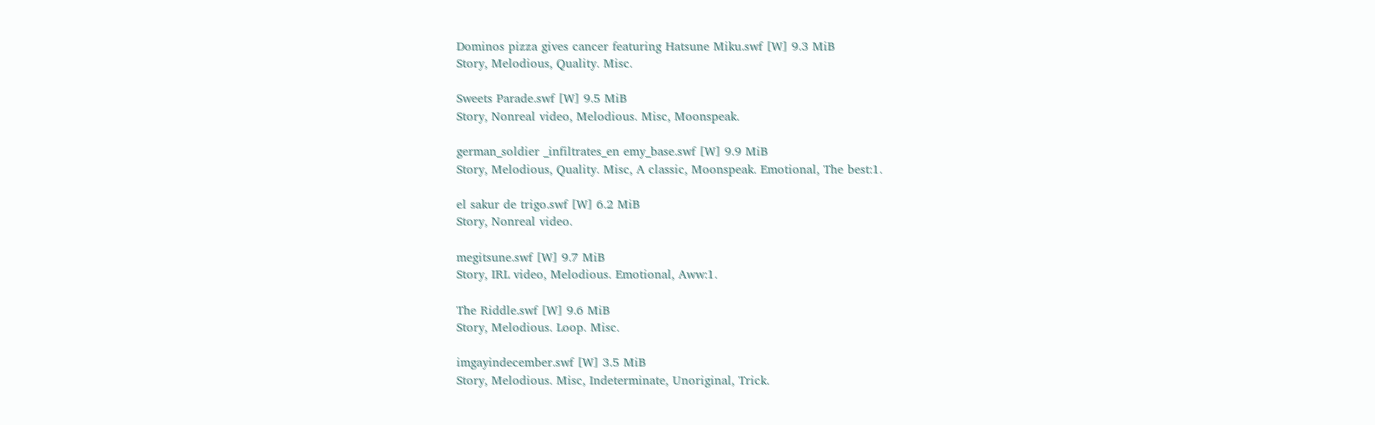Dominos pizza gives cancer featuring Hatsune Miku.swf [W] 9.3 MiB
Story, Melodious, Quality. Misc.

Sweets Parade.swf [W] 9.5 MiB
Story, Nonreal video, Melodious. Misc, Moonspeak.

german_soldier _infiltrates_en emy_base.swf [W] 9.9 MiB
Story, Melodious, Quality. Misc, A classic, Moonspeak. Emotional, The best:1.

el sakur de trigo.swf [W] 6.2 MiB
Story, Nonreal video.

megitsune.swf [W] 9.7 MiB
Story, IRL video, Melodious. Emotional, Aww:1.

The Riddle.swf [W] 9.6 MiB
Story, Melodious. Loop. Misc.

imgayindecember.swf [W] 3.5 MiB
Story, Melodious. Misc, Indeterminate, Unoriginal, Trick.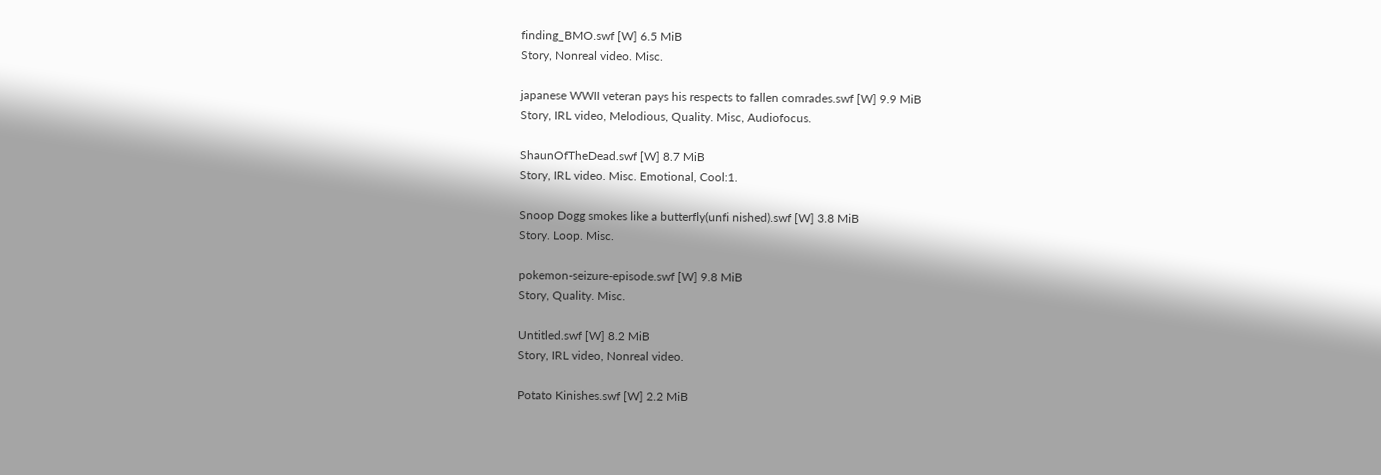finding_BMO.swf [W] 6.5 MiB
Story, Nonreal video. Misc.

japanese WWII veteran pays his respects to fallen comrades.swf [W] 9.9 MiB
Story, IRL video, Melodious, Quality. Misc, Audiofocus.

ShaunOfTheDead.swf [W] 8.7 MiB
Story, IRL video. Misc. Emotional, Cool:1.

Snoop Dogg smokes like a butterfly(unfi nished).swf [W] 3.8 MiB
Story. Loop. Misc.

pokemon-seizure-episode.swf [W] 9.8 MiB
Story, Quality. Misc.

Untitled.swf [W] 8.2 MiB
Story, IRL video, Nonreal video.

Potato Kinishes.swf [W] 2.2 MiB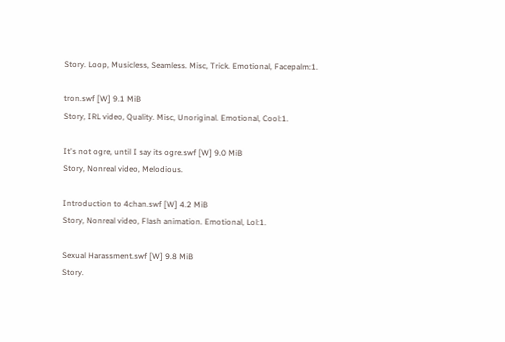Story. Loop, Musicless, Seamless. Misc, Trick. Emotional, Facepalm:1.

tron.swf [W] 9.1 MiB
Story, IRL video, Quality. Misc, Unoriginal. Emotional, Cool:1.

It's not ogre, until I say its ogre.swf [W] 9.0 MiB
Story, Nonreal video, Melodious.

Introduction to 4chan.swf [W] 4.2 MiB
Story, Nonreal video, Flash animation. Emotional, Lol:1.

Sexual Harassment.swf [W] 9.8 MiB
Story.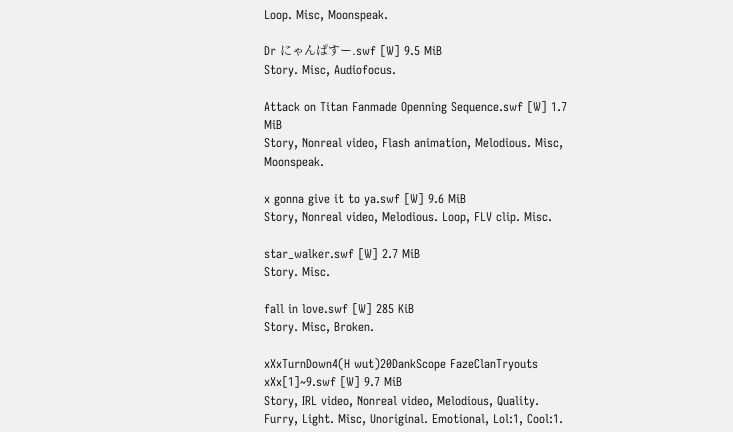Loop. Misc, Moonspeak.

Dr にゃんぱすー.swf [W] 9.5 MiB
Story. Misc, Audiofocus.

Attack on Titan Fanmade Openning Sequence.swf [W] 1.7 MiB
Story, Nonreal video, Flash animation, Melodious. Misc, Moonspeak.

x gonna give it to ya.swf [W] 9.6 MiB
Story, Nonreal video, Melodious. Loop, FLV clip. Misc.

star_walker.swf [W] 2.7 MiB
Story. Misc.

fall in love.swf [W] 285 KiB
Story. Misc, Broken.

xXxTurnDown4(H wut)20DankScope FazeClanTryouts xXx[1]~9.swf [W] 9.7 MiB
Story, IRL video, Nonreal video, Melodious, Quality. Furry, Light. Misc, Unoriginal. Emotional, Lol:1, Cool:1.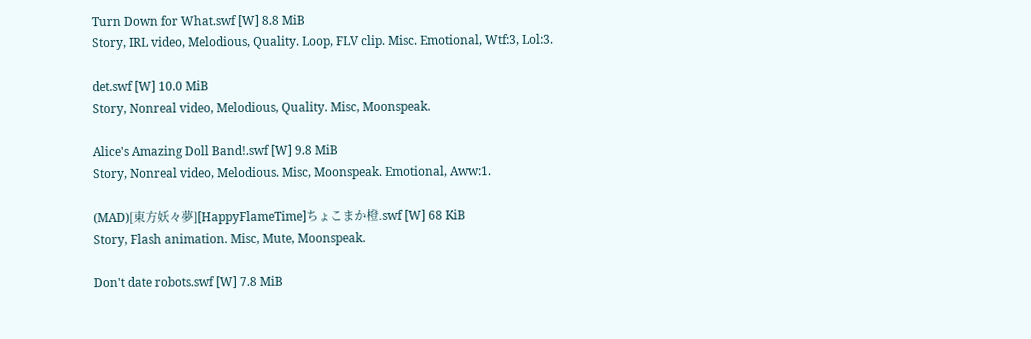Turn Down for What.swf [W] 8.8 MiB
Story, IRL video, Melodious, Quality. Loop, FLV clip. Misc. Emotional, Wtf:3, Lol:3.

det.swf [W] 10.0 MiB
Story, Nonreal video, Melodious, Quality. Misc, Moonspeak.

Alice's Amazing Doll Band!.swf [W] 9.8 MiB
Story, Nonreal video, Melodious. Misc, Moonspeak. Emotional, Aww:1.

(MAD)[東方妖々夢][HappyFlameTime]ちょこまか橙.swf [W] 68 KiB
Story, Flash animation. Misc, Mute, Moonspeak.

Don't date robots.swf [W] 7.8 MiB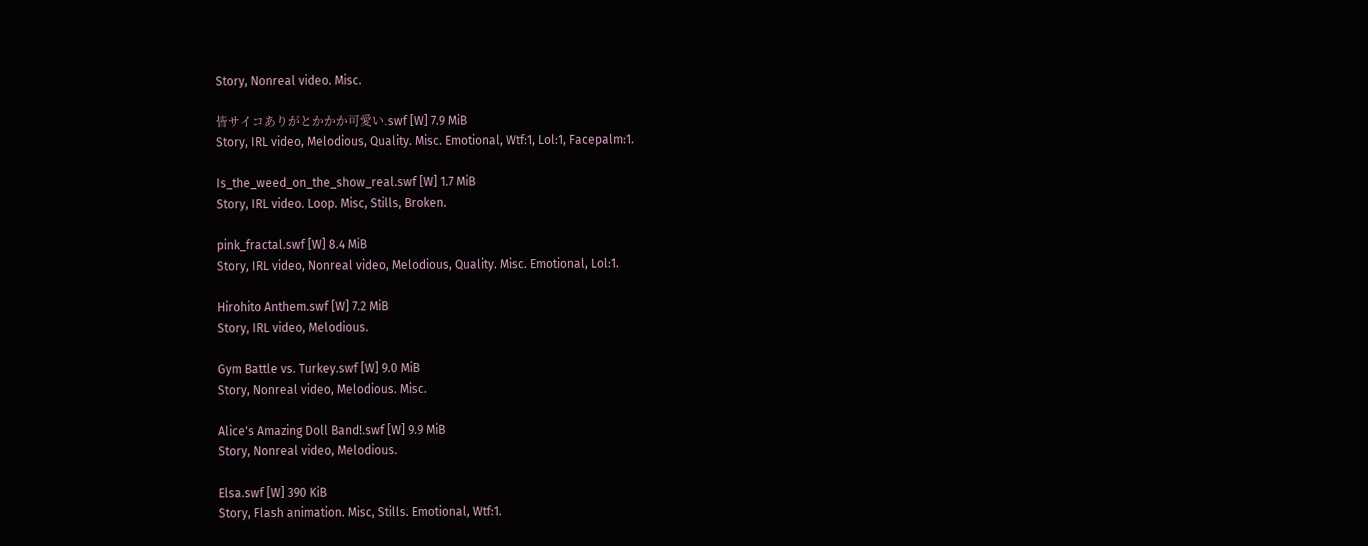Story, Nonreal video. Misc.

皆サイコありがとかかか可愛い.swf [W] 7.9 MiB
Story, IRL video, Melodious, Quality. Misc. Emotional, Wtf:1, Lol:1, Facepalm:1.

Is_the_weed_on_the_show_real.swf [W] 1.7 MiB
Story, IRL video. Loop. Misc, Stills, Broken.

pink_fractal.swf [W] 8.4 MiB
Story, IRL video, Nonreal video, Melodious, Quality. Misc. Emotional, Lol:1.

Hirohito Anthem.swf [W] 7.2 MiB
Story, IRL video, Melodious.

Gym Battle vs. Turkey.swf [W] 9.0 MiB
Story, Nonreal video, Melodious. Misc.

Alice's Amazing Doll Band!.swf [W] 9.9 MiB
Story, Nonreal video, Melodious.

Elsa.swf [W] 390 KiB
Story, Flash animation. Misc, Stills. Emotional, Wtf:1.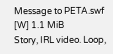Message to PETA.swf [W] 1.1 MiB
Story, IRL video. Loop,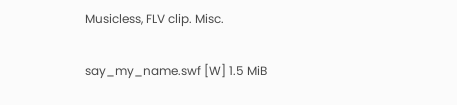Musicless, FLV clip. Misc.

say_my_name.swf [W] 1.5 MiB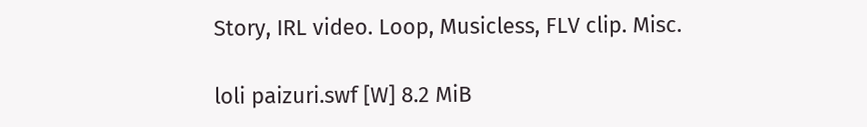Story, IRL video. Loop, Musicless, FLV clip. Misc.

loli paizuri.swf [W] 8.2 MiB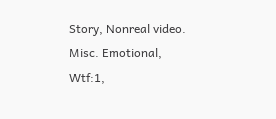Story, Nonreal video. Misc. Emotional, Wtf:1,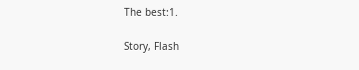The best:1.

Story, Flash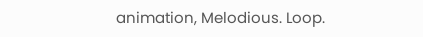animation, Melodious. Loop.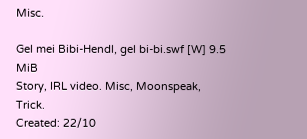Misc.

Gel mei Bibi-Hendl, gel bi-bi.swf [W] 9.5 MiB
Story, IRL video. Misc, Moonspeak, Trick.
Created: 22/10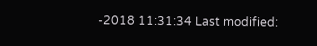-2018 11:31:34 Last modified: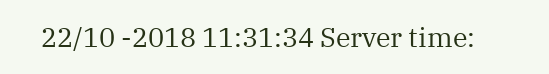22/10 -2018 11:31:34 Server time: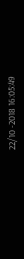22/10 -2018 16:05:49